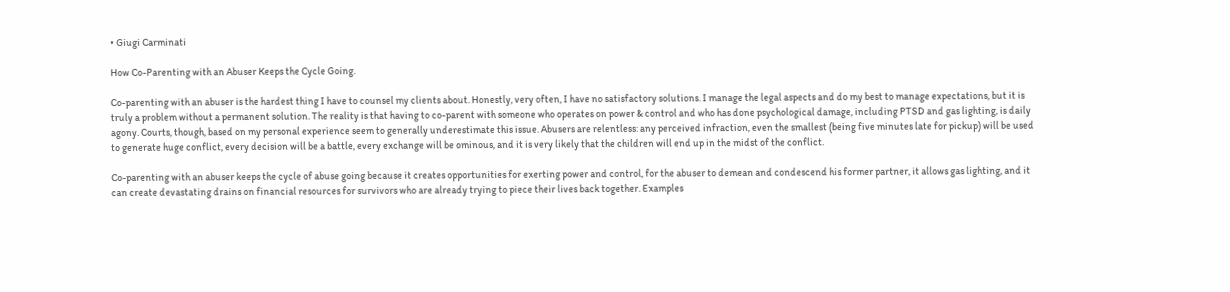• Giugi Carminati

How Co-Parenting with an Abuser Keeps the Cycle Going.

Co-parenting with an abuser is the hardest thing I have to counsel my clients about. Honestly, very often, I have no satisfactory solutions. I manage the legal aspects and do my best to manage expectations, but it is truly a problem without a permanent solution. The reality is that having to co-parent with someone who operates on power & control and who has done psychological damage, including PTSD and gas lighting, is daily agony. Courts, though, based on my personal experience seem to generally underestimate this issue. Abusers are relentless: any perceived infraction, even the smallest (being five minutes late for pickup) will be used to generate huge conflict, every decision will be a battle, every exchange will be ominous, and it is very likely that the children will end up in the midst of the conflict.

Co-parenting with an abuser keeps the cycle of abuse going because it creates opportunities for exerting power and control, for the abuser to demean and condescend his former partner, it allows gas lighting, and it can create devastating drains on financial resources for survivors who are already trying to piece their lives back together. Examples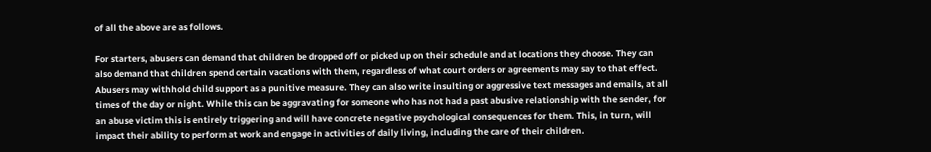of all the above are as follows.

For starters, abusers can demand that children be dropped off or picked up on their schedule and at locations they choose. They can also demand that children spend certain vacations with them, regardless of what court orders or agreements may say to that effect. Abusers may withhold child support as a punitive measure. They can also write insulting or aggressive text messages and emails, at all times of the day or night. While this can be aggravating for someone who has not had a past abusive relationship with the sender, for an abuse victim this is entirely triggering and will have concrete negative psychological consequences for them. This, in turn, will impact their ability to perform at work and engage in activities of daily living, including the care of their children.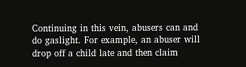Continuing in this vein, abusers can and do gaslight. For example, an abuser will drop off a child late and then claim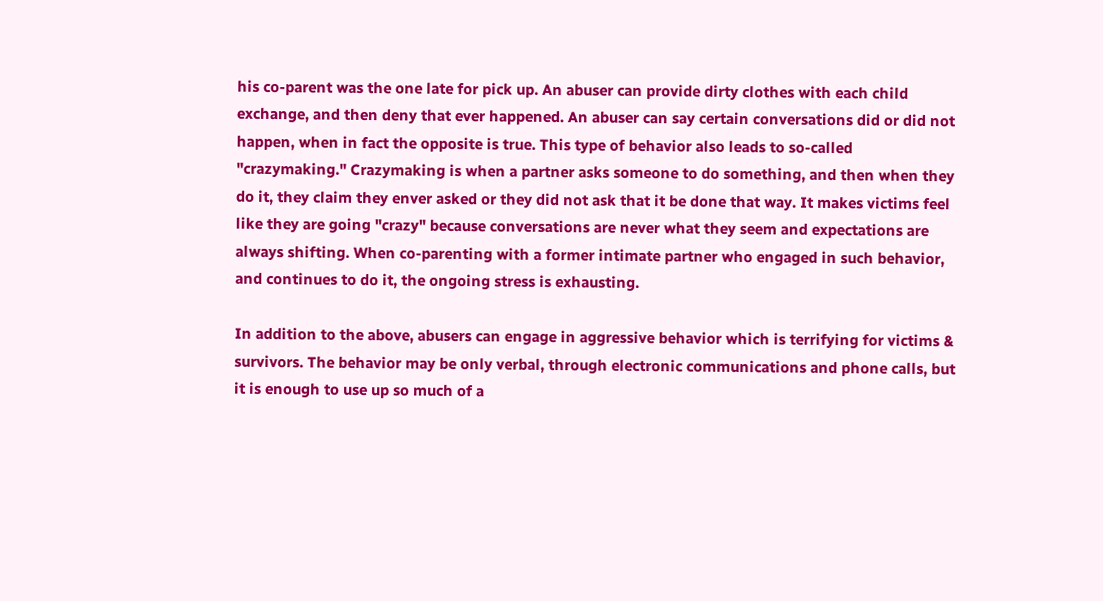his co-parent was the one late for pick up. An abuser can provide dirty clothes with each child exchange, and then deny that ever happened. An abuser can say certain conversations did or did not happen, when in fact the opposite is true. This type of behavior also leads to so-called "crazymaking." Crazymaking is when a partner asks someone to do something, and then when they do it, they claim they enver asked or they did not ask that it be done that way. It makes victims feel like they are going "crazy" because conversations are never what they seem and expectations are always shifting. When co-parenting with a former intimate partner who engaged in such behavior, and continues to do it, the ongoing stress is exhausting.

In addition to the above, abusers can engage in aggressive behavior which is terrifying for victims & survivors. The behavior may be only verbal, through electronic communications and phone calls, but it is enough to use up so much of a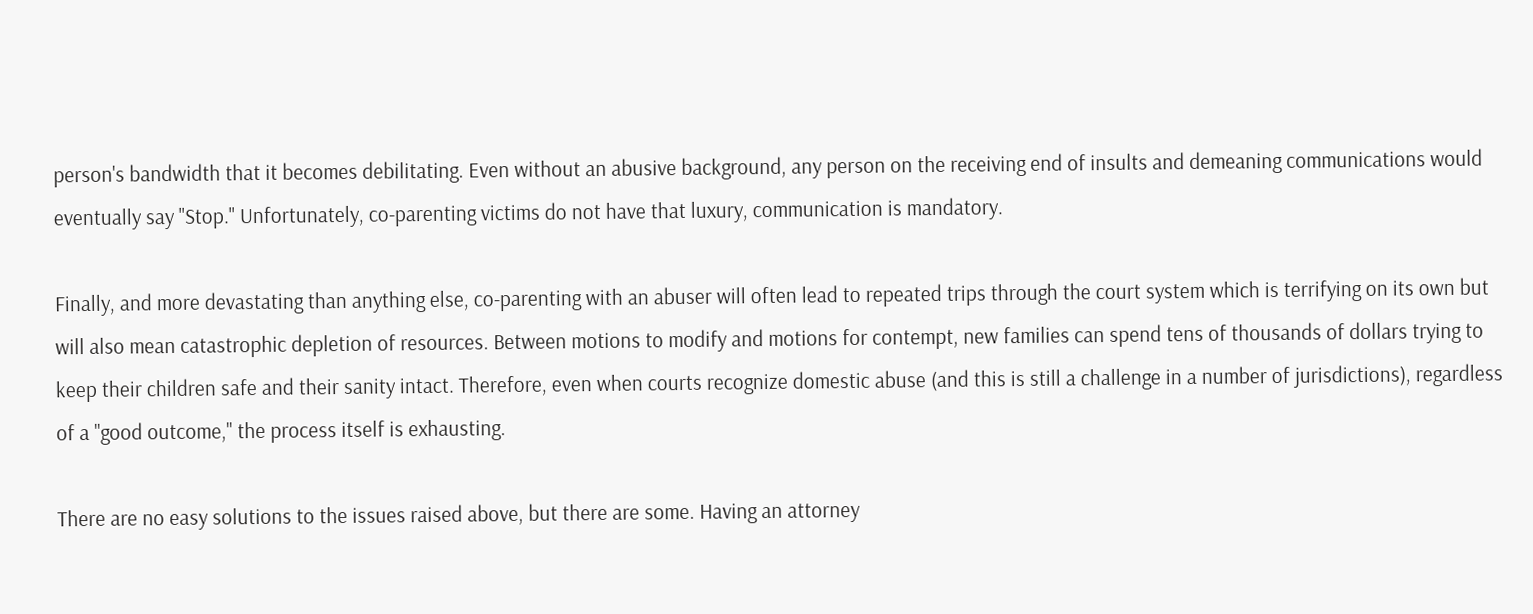person's bandwidth that it becomes debilitating. Even without an abusive background, any person on the receiving end of insults and demeaning communications would eventually say "Stop." Unfortunately, co-parenting victims do not have that luxury, communication is mandatory.

Finally, and more devastating than anything else, co-parenting with an abuser will often lead to repeated trips through the court system which is terrifying on its own but will also mean catastrophic depletion of resources. Between motions to modify and motions for contempt, new families can spend tens of thousands of dollars trying to keep their children safe and their sanity intact. Therefore, even when courts recognize domestic abuse (and this is still a challenge in a number of jurisdictions), regardless of a "good outcome," the process itself is exhausting.

There are no easy solutions to the issues raised above, but there are some. Having an attorney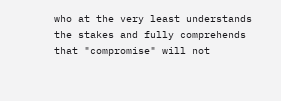who at the very least understands the stakes and fully comprehends that "compromise" will not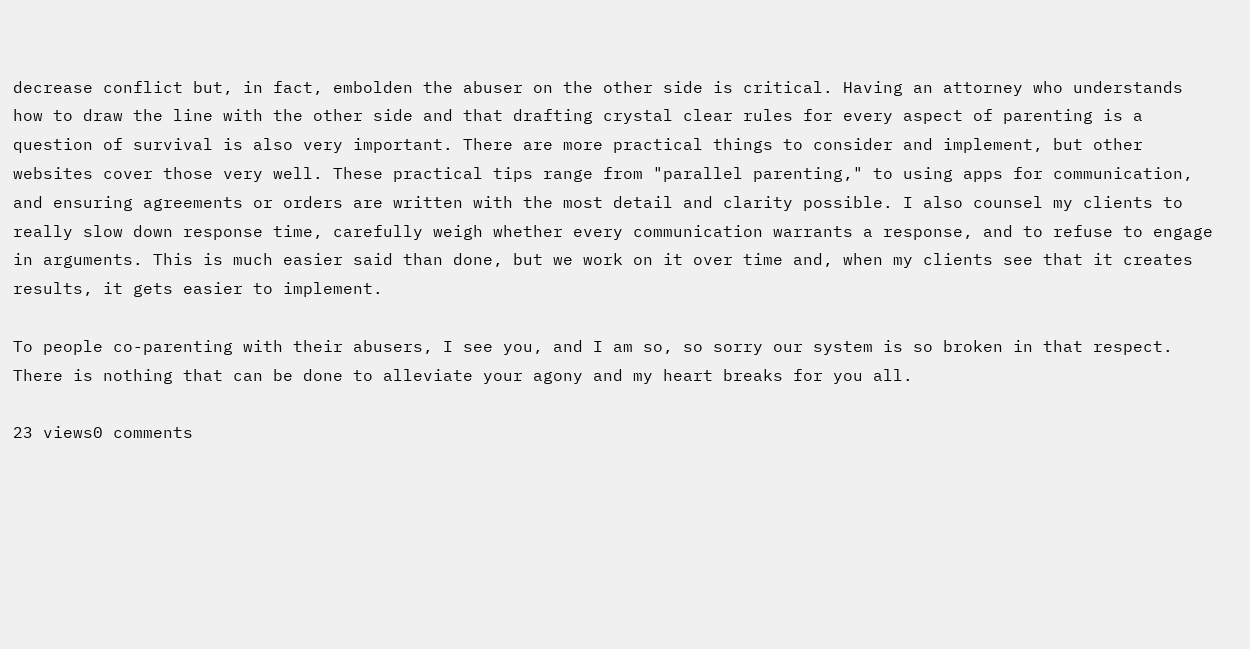decrease conflict but, in fact, embolden the abuser on the other side is critical. Having an attorney who understands how to draw the line with the other side and that drafting crystal clear rules for every aspect of parenting is a question of survival is also very important. There are more practical things to consider and implement, but other websites cover those very well. These practical tips range from "parallel parenting," to using apps for communication, and ensuring agreements or orders are written with the most detail and clarity possible. I also counsel my clients to really slow down response time, carefully weigh whether every communication warrants a response, and to refuse to engage in arguments. This is much easier said than done, but we work on it over time and, when my clients see that it creates results, it gets easier to implement.

To people co-parenting with their abusers, I see you, and I am so, so sorry our system is so broken in that respect. There is nothing that can be done to alleviate your agony and my heart breaks for you all.

23 views0 comments